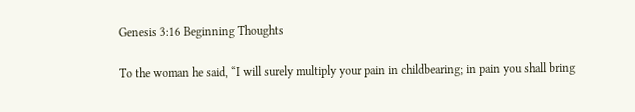Genesis 3:16 Beginning Thoughts

To the woman he said, “I will surely multiply your pain in childbearing; in pain you shall bring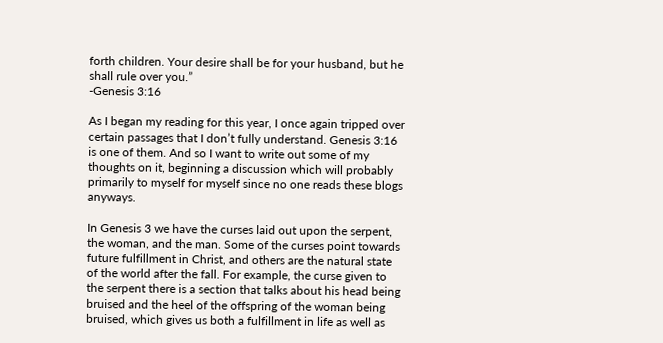forth children. Your desire shall be for your husband, but he shall rule over you.”
-Genesis 3:16

As I began my reading for this year, I once again tripped over certain passages that I don’t fully understand. Genesis 3:16 is one of them. And so I want to write out some of my thoughts on it, beginning a discussion which will probably primarily to myself for myself since no one reads these blogs anyways.

In Genesis 3 we have the curses laid out upon the serpent, the woman, and the man. Some of the curses point towards future fulfillment in Christ, and others are the natural state of the world after the fall. For example, the curse given to the serpent there is a section that talks about his head being bruised and the heel of the offspring of the woman being bruised, which gives us both a fulfillment in life as well as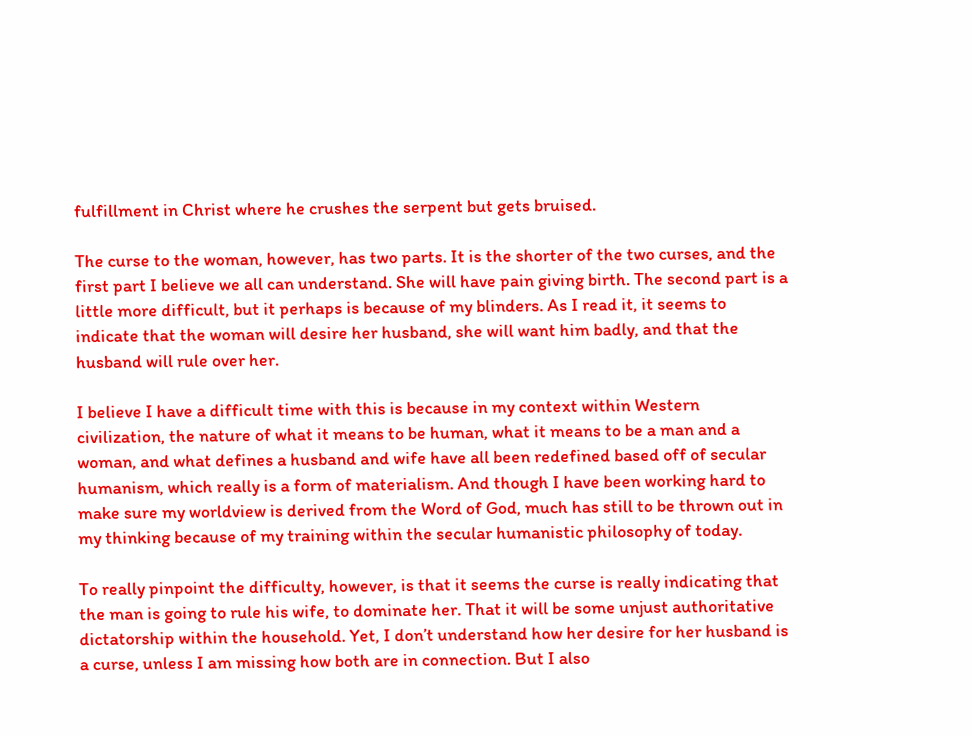fulfillment in Christ where he crushes the serpent but gets bruised.

The curse to the woman, however, has two parts. It is the shorter of the two curses, and the first part I believe we all can understand. She will have pain giving birth. The second part is a little more difficult, but it perhaps is because of my blinders. As I read it, it seems to indicate that the woman will desire her husband, she will want him badly, and that the husband will rule over her.

I believe I have a difficult time with this is because in my context within Western civilization, the nature of what it means to be human, what it means to be a man and a woman, and what defines a husband and wife have all been redefined based off of secular humanism, which really is a form of materialism. And though I have been working hard to make sure my worldview is derived from the Word of God, much has still to be thrown out in my thinking because of my training within the secular humanistic philosophy of today.

To really pinpoint the difficulty, however, is that it seems the curse is really indicating that the man is going to rule his wife, to dominate her. That it will be some unjust authoritative dictatorship within the household. Yet, I don’t understand how her desire for her husband is a curse, unless I am missing how both are in connection. But I also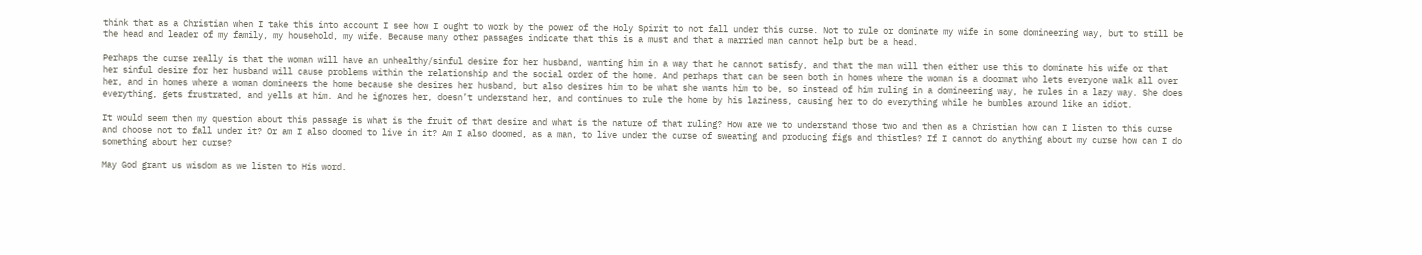think that as a Christian when I take this into account I see how I ought to work by the power of the Holy Spirit to not fall under this curse. Not to rule or dominate my wife in some domineering way, but to still be the head and leader of my family, my household, my wife. Because many other passages indicate that this is a must and that a married man cannot help but be a head.

Perhaps the curse really is that the woman will have an unhealthy/sinful desire for her husband, wanting him in a way that he cannot satisfy, and that the man will then either use this to dominate his wife or that her sinful desire for her husband will cause problems within the relationship and the social order of the home. And perhaps that can be seen both in homes where the woman is a doormat who lets everyone walk all over her, and in homes where a woman domineers the home because she desires her husband, but also desires him to be what she wants him to be, so instead of him ruling in a domineering way, he rules in a lazy way. She does everything, gets frustrated, and yells at him. And he ignores her, doesn’t understand her, and continues to rule the home by his laziness, causing her to do everything while he bumbles around like an idiot.

It would seem then my question about this passage is what is the fruit of that desire and what is the nature of that ruling? How are we to understand those two and then as a Christian how can I listen to this curse and choose not to fall under it? Or am I also doomed to live in it? Am I also doomed, as a man, to live under the curse of sweating and producing figs and thistles? If I cannot do anything about my curse how can I do something about her curse?

May God grant us wisdom as we listen to His word.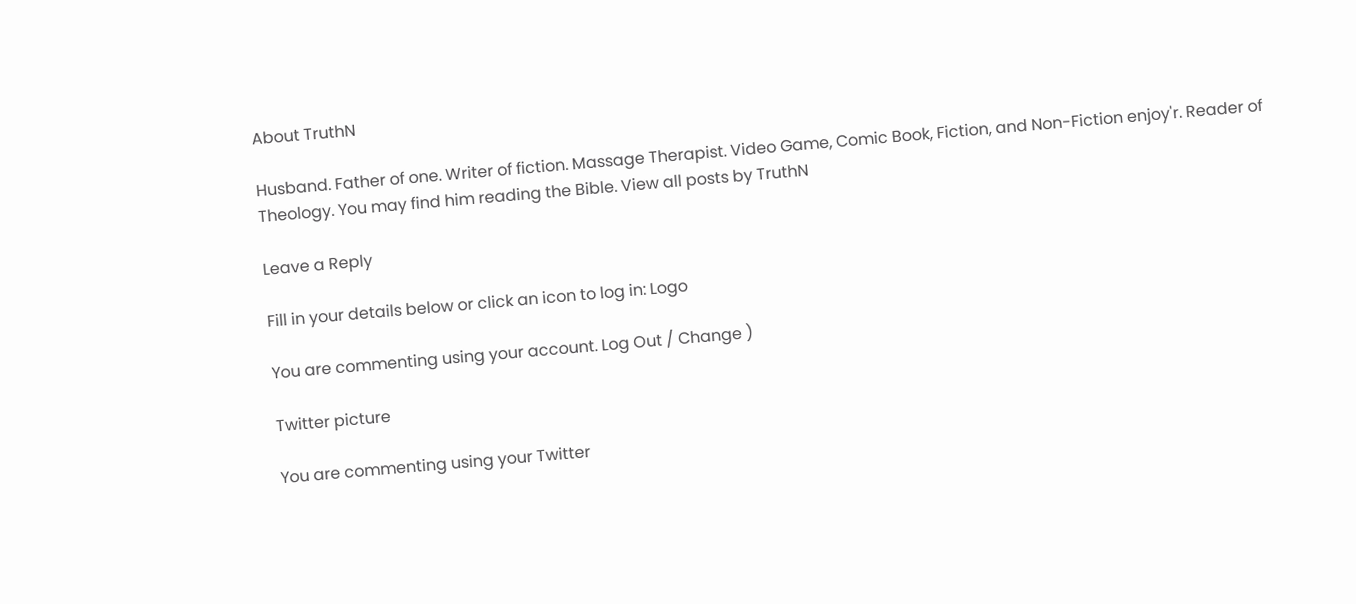About TruthN

Husband. Father of one. Writer of fiction. Massage Therapist. Video Game, Comic Book, Fiction, and Non-Fiction enjoy'r. Reader of Theology. You may find him reading the Bible. View all posts by TruthN

Leave a Reply

Fill in your details below or click an icon to log in: Logo

You are commenting using your account. Log Out / Change )

Twitter picture

You are commenting using your Twitter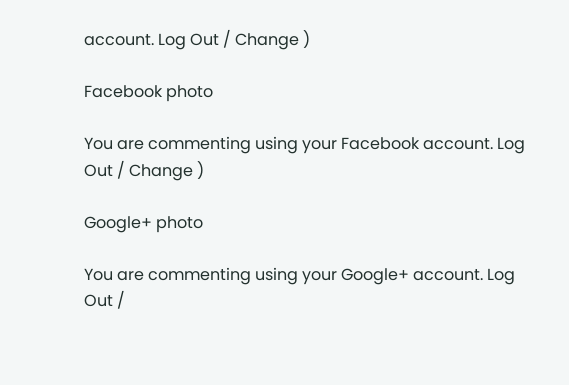account. Log Out / Change )

Facebook photo

You are commenting using your Facebook account. Log Out / Change )

Google+ photo

You are commenting using your Google+ account. Log Out /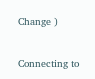Change )

Connecting to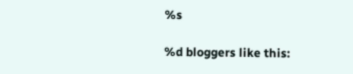%s

%d bloggers like this: